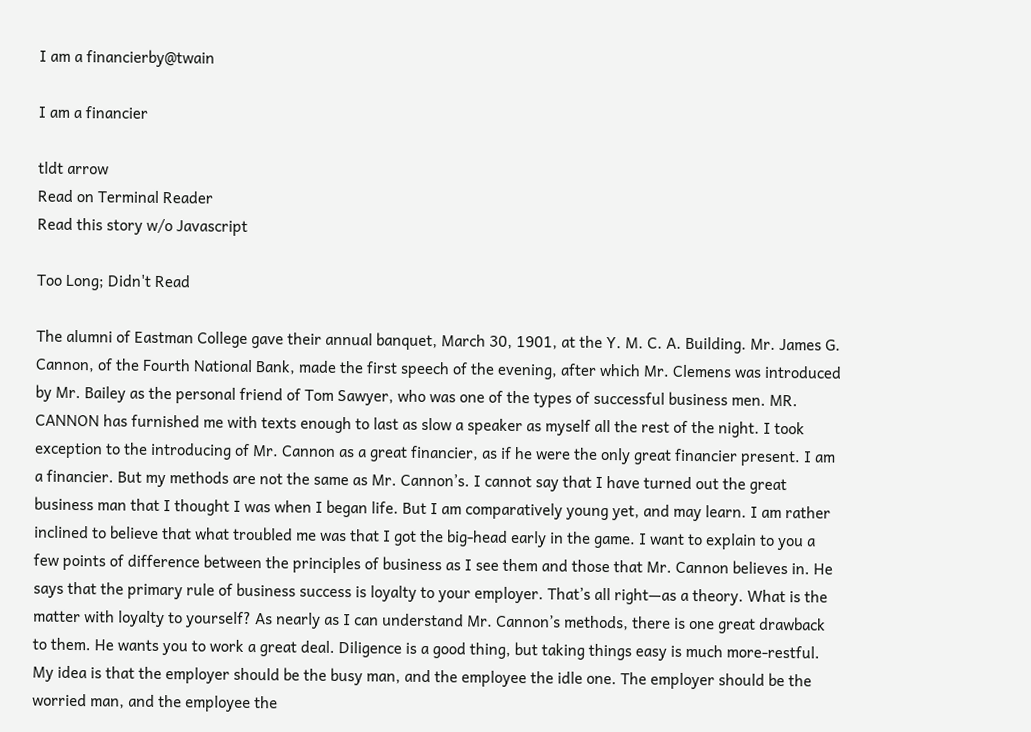I am a financierby@twain

I am a financier

tldt arrow
Read on Terminal Reader
Read this story w/o Javascript

Too Long; Didn't Read

The alumni of Eastman College gave their annual banquet, March 30, 1901, at the Y. M. C. A. Building. Mr. James G. Cannon, of the Fourth National Bank, made the first speech of the evening, after which Mr. Clemens was introduced by Mr. Bailey as the personal friend of Tom Sawyer, who was one of the types of successful business men. MR. CANNON has furnished me with texts enough to last as slow a speaker as myself all the rest of the night. I took exception to the introducing of Mr. Cannon as a great financier, as if he were the only great financier present. I am a financier. But my methods are not the same as Mr. Cannon’s. I cannot say that I have turned out the great business man that I thought I was when I began life. But I am comparatively young yet, and may learn. I am rather inclined to believe that what troubled me was that I got the big-head early in the game. I want to explain to you a few points of difference between the principles of business as I see them and those that Mr. Cannon believes in. He says that the primary rule of business success is loyalty to your employer. That’s all right—as a theory. What is the matter with loyalty to yourself? As nearly as I can understand Mr. Cannon’s methods, there is one great drawback to them. He wants you to work a great deal. Diligence is a good thing, but taking things easy is much more-restful. My idea is that the employer should be the busy man, and the employee the idle one. The employer should be the worried man, and the employee the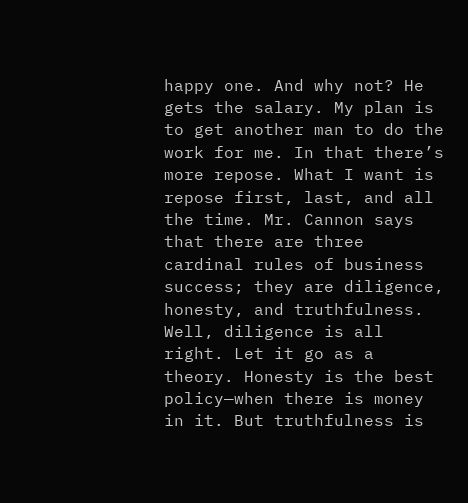happy one. And why not? He gets the salary. My plan is to get another man to do the work for me. In that there’s more repose. What I want is repose first, last, and all the time. Mr. Cannon says that there are three cardinal rules of business success; they are diligence, honesty, and truthfulness. Well, diligence is all right. Let it go as a theory. Honesty is the best policy—when there is money in it. But truthfulness is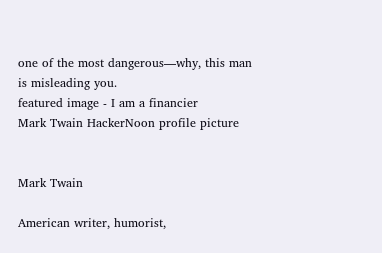one of the most dangerous—why, this man is misleading you.
featured image - I am a financier
Mark Twain HackerNoon profile picture


Mark Twain

American writer, humorist,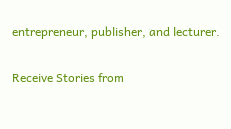entrepreneur, publisher, and lecturer.

Receive Stories from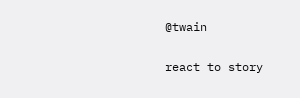@twain

react to story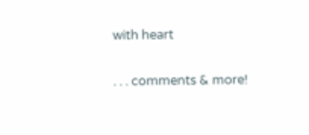with heart


. . . comments & more!